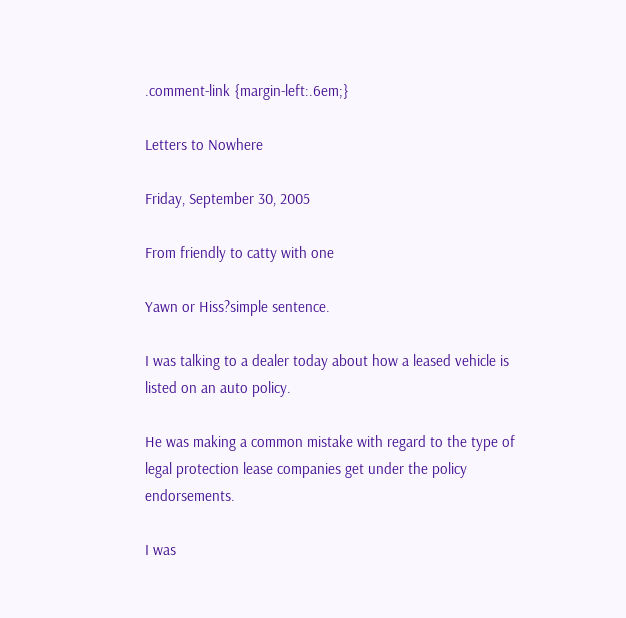.comment-link {margin-left:.6em;}

Letters to Nowhere

Friday, September 30, 2005

From friendly to catty with one

Yawn or Hiss?simple sentence.

I was talking to a dealer today about how a leased vehicle is listed on an auto policy.

He was making a common mistake with regard to the type of legal protection lease companies get under the policy endorsements.

I was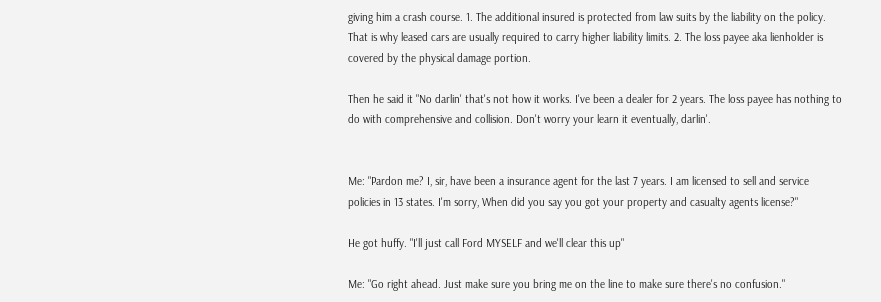giving him a crash course. 1. The additional insured is protected from law suits by the liability on the policy. That is why leased cars are usually required to carry higher liability limits. 2. The loss payee aka lienholder is covered by the physical damage portion.

Then he said it "No darlin' that's not how it works. I've been a dealer for 2 years. The loss payee has nothing to do with comprehensive and collision. Don't worry your learn it eventually, darlin'.


Me: "Pardon me? I, sir, have been a insurance agent for the last 7 years. I am licensed to sell and service policies in 13 states. I'm sorry, When did you say you got your property and casualty agents license?"

He got huffy. "I'll just call Ford MYSELF and we'll clear this up"

Me: "Go right ahead. Just make sure you bring me on the line to make sure there's no confusion."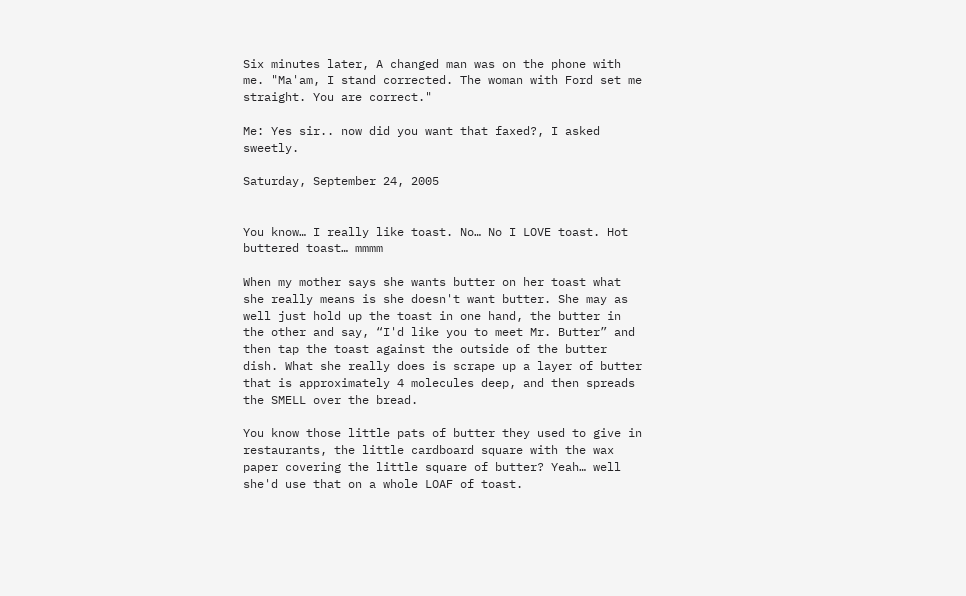Six minutes later, A changed man was on the phone with me. "Ma'am, I stand corrected. The woman with Ford set me straight. You are correct."

Me: Yes sir.. now did you want that faxed?, I asked sweetly.

Saturday, September 24, 2005


You know… I really like toast. No… No I LOVE toast. Hot buttered toast… mmmm

When my mother says she wants butter on her toast what she really means is she doesn't want butter. She may as well just hold up the toast in one hand, the butter in the other and say, “I'd like you to meet Mr. Butter” and then tap the toast against the outside of the butter dish. What she really does is scrape up a layer of butter that is approximately 4 molecules deep, and then spreads the SMELL over the bread.

You know those little pats of butter they used to give in restaurants, the little cardboard square with the wax paper covering the little square of butter? Yeah… well she'd use that on a whole LOAF of toast.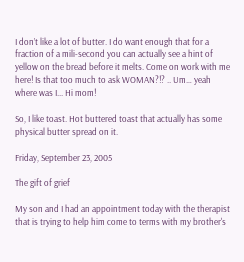I don’t like a lot of butter. I do want enough that for a fraction of a mili-second you can actually see a hint of yellow on the bread before it melts. Come on work with me here! Is that too much to ask WOMAN?!? .. Um… yeah where was I... Hi mom!

So, I like toast. Hot buttered toast that actually has some physical butter spread on it.

Friday, September 23, 2005

The gift of grief

My son and I had an appointment today with the therapist that is trying to help him come to terms with my brother's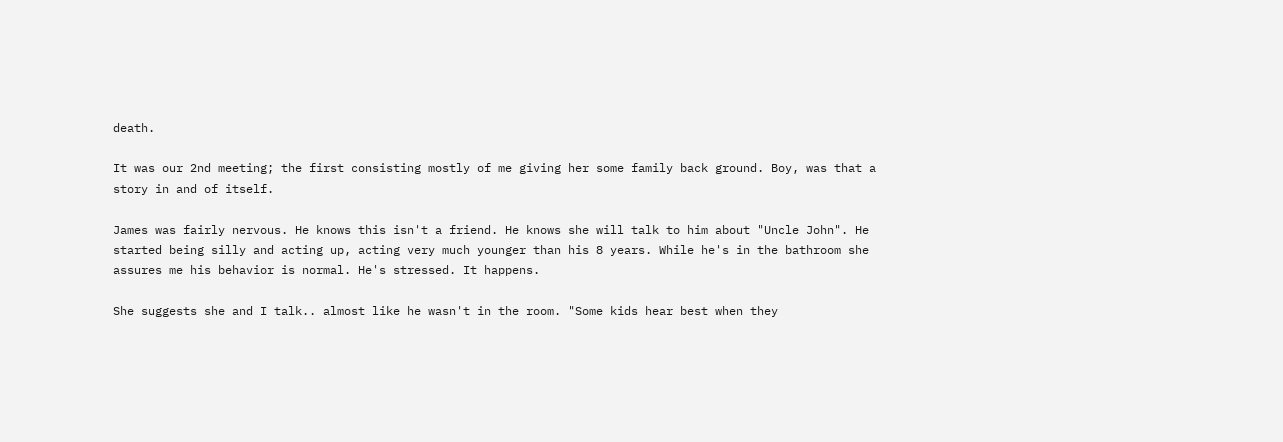death.

It was our 2nd meeting; the first consisting mostly of me giving her some family back ground. Boy, was that a story in and of itself.

James was fairly nervous. He knows this isn't a friend. He knows she will talk to him about "Uncle John". He started being silly and acting up, acting very much younger than his 8 years. While he's in the bathroom she assures me his behavior is normal. He's stressed. It happens.

She suggests she and I talk.. almost like he wasn't in the room. "Some kids hear best when they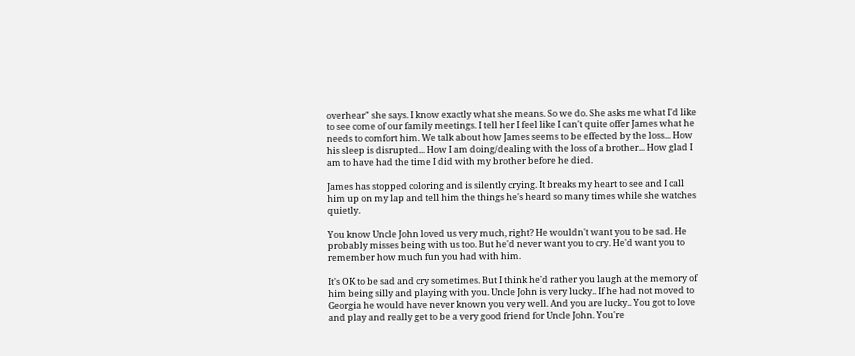overhear" she says. I know exactly what she means. So we do. She asks me what I'd like to see come of our family meetings. I tell her I feel like I can't quite offer James what he needs to comfort him. We talk about how James seems to be effected by the loss... How his sleep is disrupted... How I am doing/dealing with the loss of a brother... How glad I am to have had the time I did with my brother before he died.

James has stopped coloring and is silently crying. It breaks my heart to see and I call him up on my lap and tell him the things he's heard so many times while she watches quietly.

You know Uncle John loved us very much, right? He wouldn't want you to be sad. He probably misses being with us too. But he'd never want you to cry. He'd want you to remember how much fun you had with him.

It's OK to be sad and cry sometimes. But I think he'd rather you laugh at the memory of him being silly and playing with you. Uncle John is very lucky.. If he had not moved to Georgia he would have never known you very well. And you are lucky.. You got to love and play and really get to be a very good friend for Uncle John. You're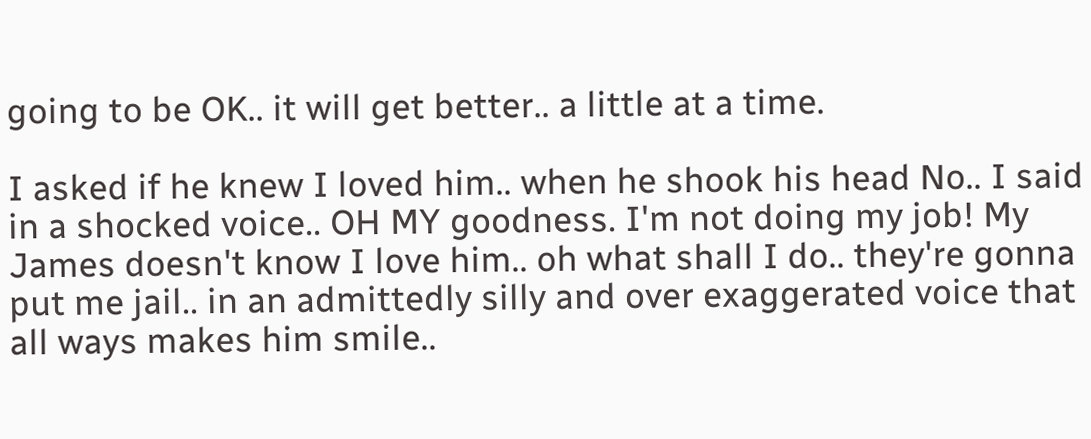going to be OK.. it will get better.. a little at a time.

I asked if he knew I loved him.. when he shook his head No.. I said in a shocked voice.. OH MY goodness. I'm not doing my job! My James doesn't know I love him.. oh what shall I do.. they're gonna put me jail.. in an admittedly silly and over exaggerated voice that all ways makes him smile..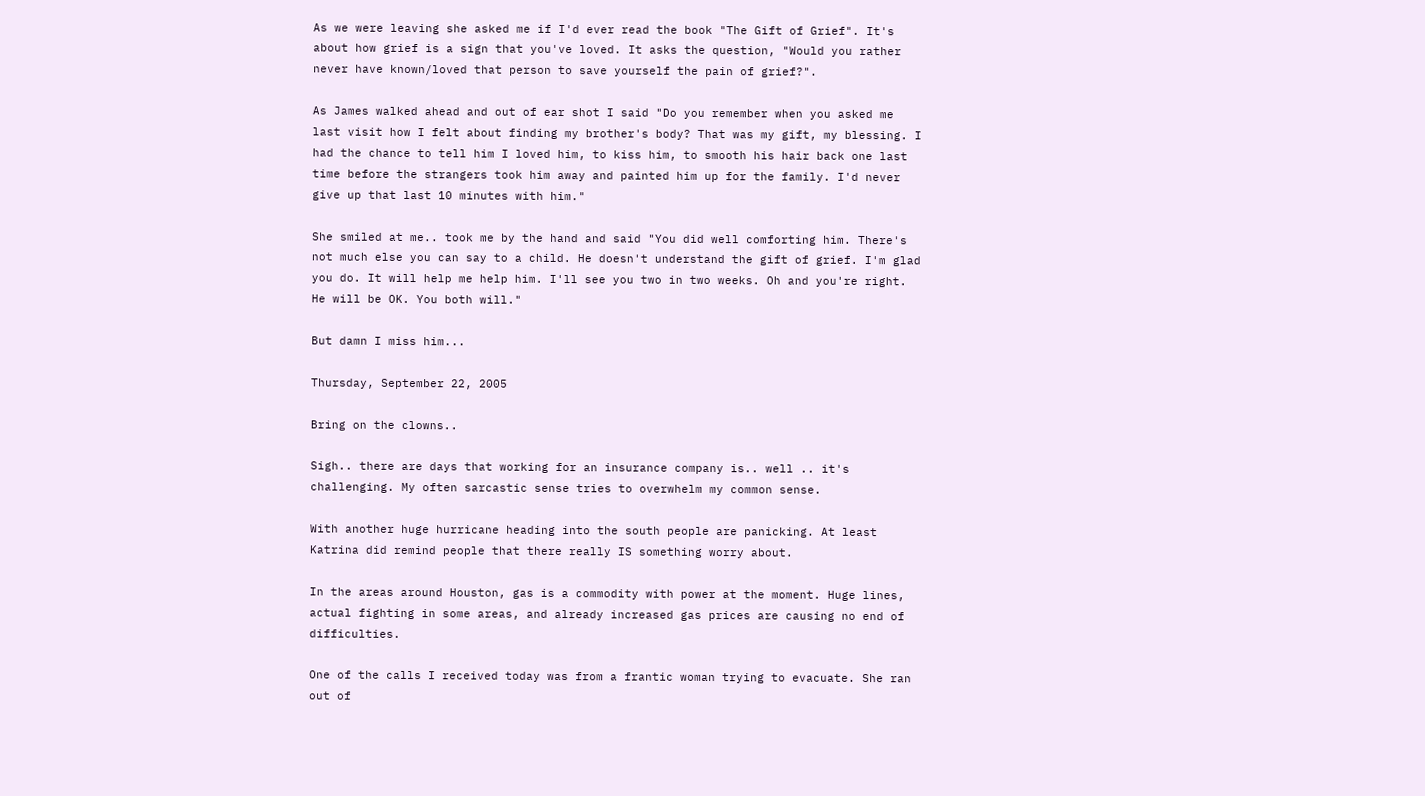As we were leaving she asked me if I'd ever read the book "The Gift of Grief". It's about how grief is a sign that you've loved. It asks the question, "Would you rather never have known/loved that person to save yourself the pain of grief?".

As James walked ahead and out of ear shot I said "Do you remember when you asked me last visit how I felt about finding my brother's body? That was my gift, my blessing. I had the chance to tell him I loved him, to kiss him, to smooth his hair back one last time before the strangers took him away and painted him up for the family. I'd never give up that last 10 minutes with him."

She smiled at me.. took me by the hand and said "You did well comforting him. There's not much else you can say to a child. He doesn't understand the gift of grief. I'm glad you do. It will help me help him. I'll see you two in two weeks. Oh and you're right. He will be OK. You both will."

But damn I miss him...

Thursday, September 22, 2005

Bring on the clowns..

Sigh.. there are days that working for an insurance company is.. well .. it's challenging. My often sarcastic sense tries to overwhelm my common sense.

With another huge hurricane heading into the south people are panicking. At least Katrina did remind people that there really IS something worry about.

In the areas around Houston, gas is a commodity with power at the moment. Huge lines, actual fighting in some areas, and already increased gas prices are causing no end of difficulties.

One of the calls I received today was from a frantic woman trying to evacuate. She ran out of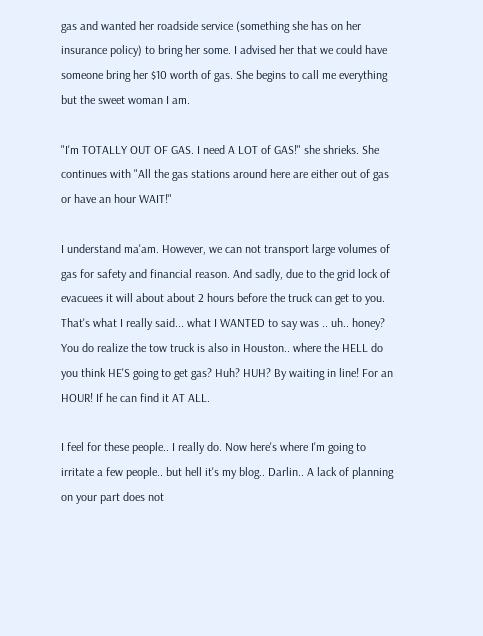gas and wanted her roadside service (something she has on her insurance policy) to bring her some. I advised her that we could have someone bring her $10 worth of gas. She begins to call me everything but the sweet woman I am.

"I'm TOTALLY OUT OF GAS. I need A LOT of GAS!" she shrieks. She continues with "All the gas stations around here are either out of gas or have an hour WAIT!"

I understand ma'am. However, we can not transport large volumes of gas for safety and financial reason. And sadly, due to the grid lock of evacuees it will about about 2 hours before the truck can get to you. That's what I really said... what I WANTED to say was .. uh.. honey? You do realize the tow truck is also in Houston.. where the HELL do you think HE'S going to get gas? Huh? HUH? By waiting in line! For an HOUR! If he can find it AT ALL.

I feel for these people.. I really do. Now here's where I'm going to irritate a few people.. but hell it's my blog.. Darlin.. A lack of planning on your part does not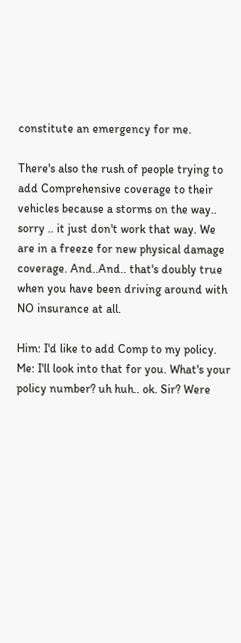constitute an emergency for me.

There's also the rush of people trying to add Comprehensive coverage to their vehicles because a storms on the way.. sorry .. it just don't work that way. We are in a freeze for new physical damage coverage. And..And.. that's doubly true when you have been driving around with NO insurance at all.

Him: I'd like to add Comp to my policy.
Me: I'll look into that for you. What's your policy number? uh huh.. ok. Sir? Were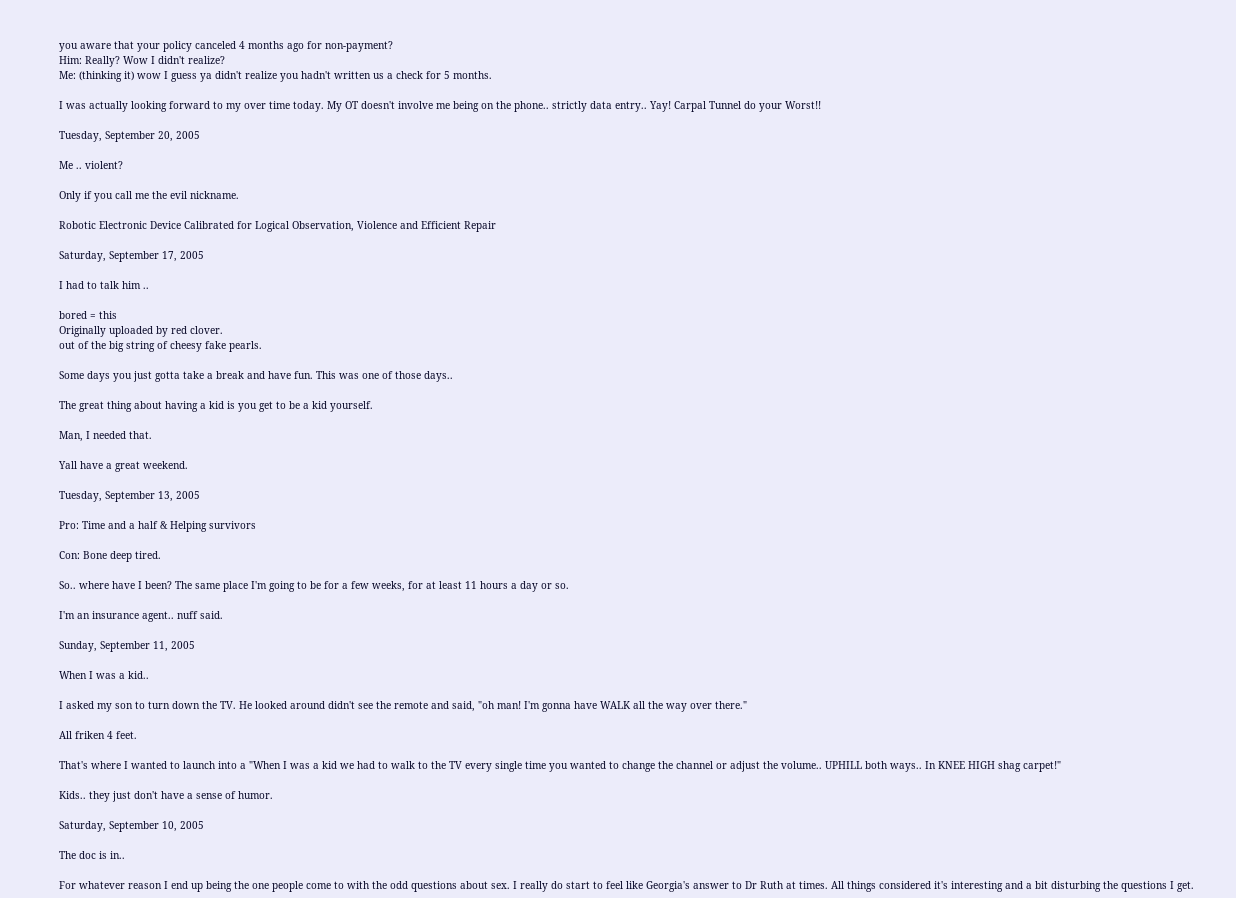you aware that your policy canceled 4 months ago for non-payment?
Him: Really? Wow I didn't realize?
Me: (thinking it) wow I guess ya didn't realize you hadn't written us a check for 5 months.

I was actually looking forward to my over time today. My OT doesn't involve me being on the phone.. strictly data entry.. Yay! Carpal Tunnel do your Worst!!

Tuesday, September 20, 2005

Me .. violent?

Only if you call me the evil nickname.

Robotic Electronic Device Calibrated for Logical Observation, Violence and Efficient Repair

Saturday, September 17, 2005

I had to talk him ..

bored = this
Originally uploaded by red clover.
out of the big string of cheesy fake pearls.

Some days you just gotta take a break and have fun. This was one of those days..

The great thing about having a kid is you get to be a kid yourself.

Man, I needed that.

Yall have a great weekend.

Tuesday, September 13, 2005

Pro: Time and a half & Helping survivors

Con: Bone deep tired.

So.. where have I been? The same place I'm going to be for a few weeks, for at least 11 hours a day or so.

I'm an insurance agent.. nuff said.

Sunday, September 11, 2005

When I was a kid..

I asked my son to turn down the TV. He looked around didn't see the remote and said, "oh man! I'm gonna have WALK all the way over there."

All friken 4 feet.

That's where I wanted to launch into a "When I was a kid we had to walk to the TV every single time you wanted to change the channel or adjust the volume.. UPHILL both ways.. In KNEE HIGH shag carpet!"

Kids.. they just don't have a sense of humor.

Saturday, September 10, 2005

The doc is in..

For whatever reason I end up being the one people come to with the odd questions about sex. I really do start to feel like Georgia's answer to Dr Ruth at times. All things considered it's interesting and a bit disturbing the questions I get.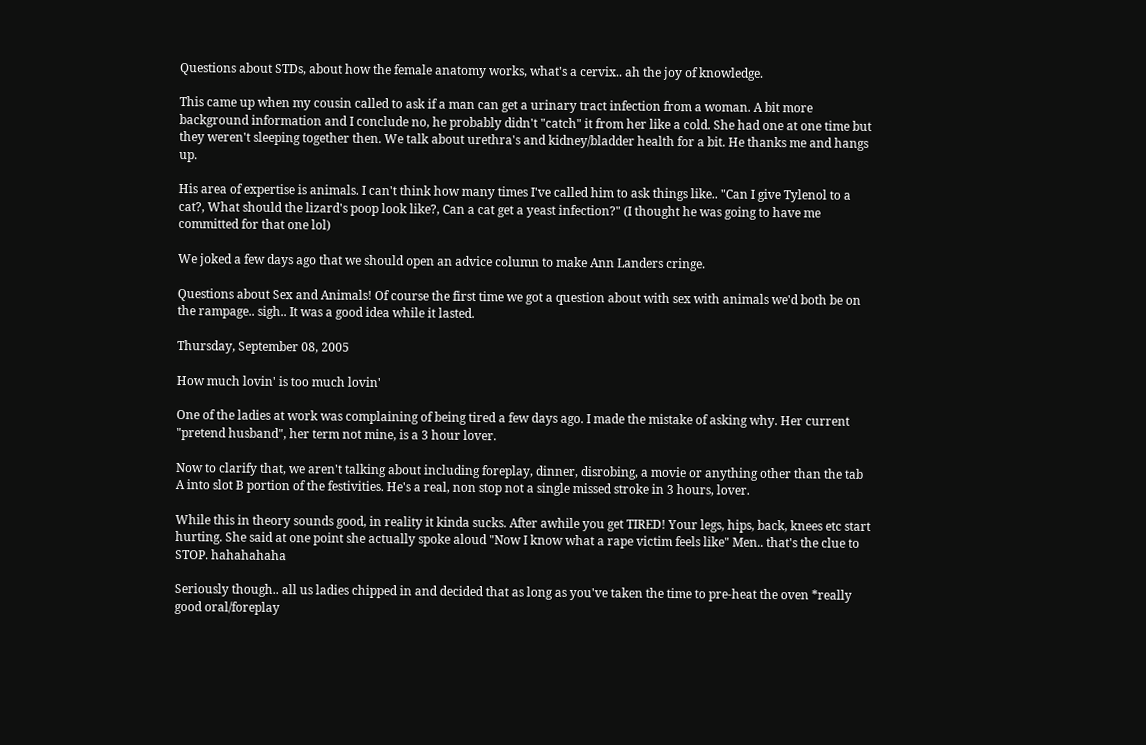Questions about STDs, about how the female anatomy works, what's a cervix.. ah the joy of knowledge.

This came up when my cousin called to ask if a man can get a urinary tract infection from a woman. A bit more background information and I conclude no, he probably didn't "catch" it from her like a cold. She had one at one time but they weren't sleeping together then. We talk about urethra's and kidney/bladder health for a bit. He thanks me and hangs up.

His area of expertise is animals. I can't think how many times I've called him to ask things like.. "Can I give Tylenol to a cat?, What should the lizard's poop look like?, Can a cat get a yeast infection?" (I thought he was going to have me committed for that one lol)

We joked a few days ago that we should open an advice column to make Ann Landers cringe.

Questions about Sex and Animals! Of course the first time we got a question about with sex with animals we'd both be on the rampage.. sigh.. It was a good idea while it lasted.

Thursday, September 08, 2005

How much lovin' is too much lovin'

One of the ladies at work was complaining of being tired a few days ago. I made the mistake of asking why. Her current "pretend husband", her term not mine, is a 3 hour lover.

Now to clarify that, we aren't talking about including foreplay, dinner, disrobing, a movie or anything other than the tab A into slot B portion of the festivities. He's a real, non stop not a single missed stroke in 3 hours, lover.

While this in theory sounds good, in reality it kinda sucks. After awhile you get TIRED! Your legs, hips, back, knees etc start hurting. She said at one point she actually spoke aloud "Now I know what a rape victim feels like" Men.. that's the clue to STOP. hahahahaha

Seriously though.. all us ladies chipped in and decided that as long as you've taken the time to pre-heat the oven *really good oral/foreplay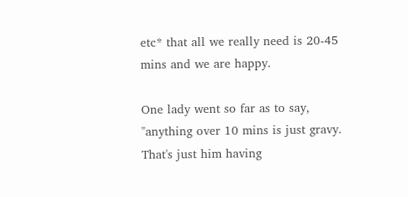etc* that all we really need is 20-45 mins and we are happy.

One lady went so far as to say, "anything over 10 mins is just gravy. That's just him having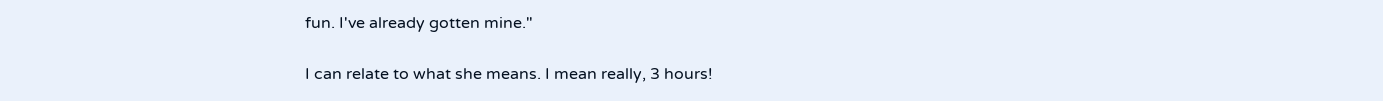fun. I've already gotten mine."

I can relate to what she means. I mean really, 3 hours!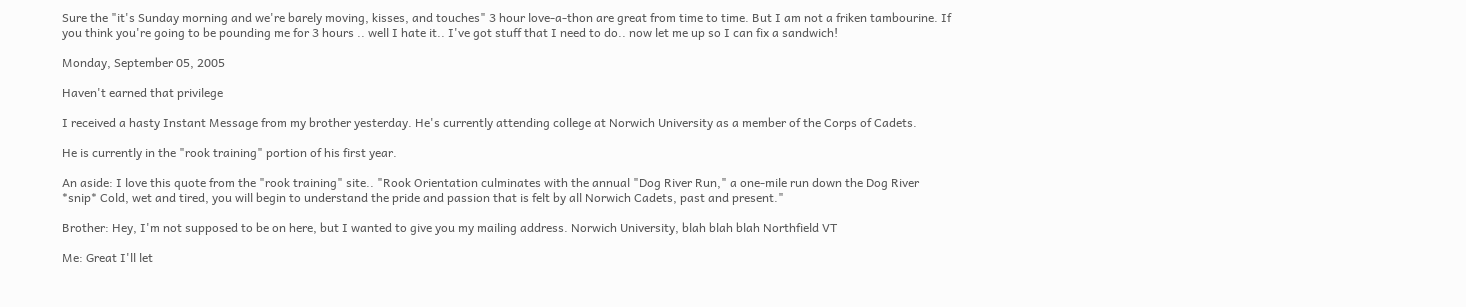Sure the "it's Sunday morning and we're barely moving, kisses, and touches" 3 hour love-a-thon are great from time to time. But I am not a friken tambourine. If you think you're going to be pounding me for 3 hours .. well I hate it.. I've got stuff that I need to do.. now let me up so I can fix a sandwich!

Monday, September 05, 2005

Haven't earned that privilege

I received a hasty Instant Message from my brother yesterday. He's currently attending college at Norwich University as a member of the Corps of Cadets.

He is currently in the "rook training" portion of his first year.

An aside: I love this quote from the "rook training" site.. "Rook Orientation culminates with the annual "Dog River Run," a one-mile run down the Dog River *snip* Cold, wet and tired, you will begin to understand the pride and passion that is felt by all Norwich Cadets, past and present."

Brother: Hey, I'm not supposed to be on here, but I wanted to give you my mailing address. Norwich University, blah blah blah Northfield VT

Me: Great I'll let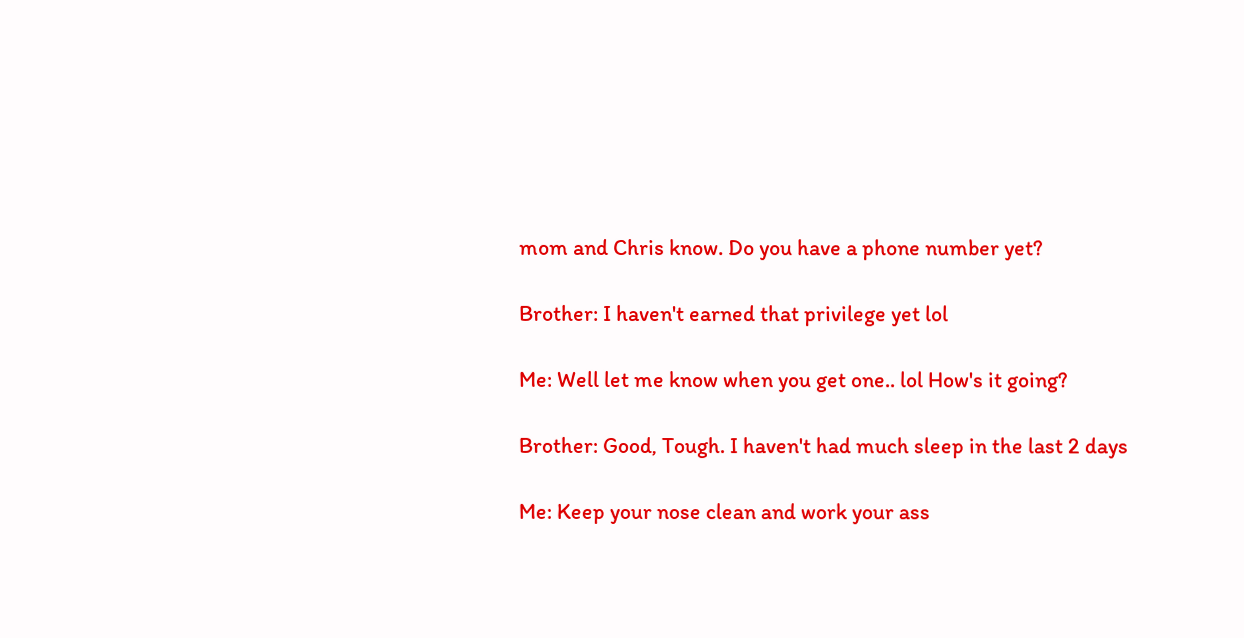mom and Chris know. Do you have a phone number yet?

Brother: I haven't earned that privilege yet lol

Me: Well let me know when you get one.. lol How's it going?

Brother: Good, Tough. I haven't had much sleep in the last 2 days

Me: Keep your nose clean and work your ass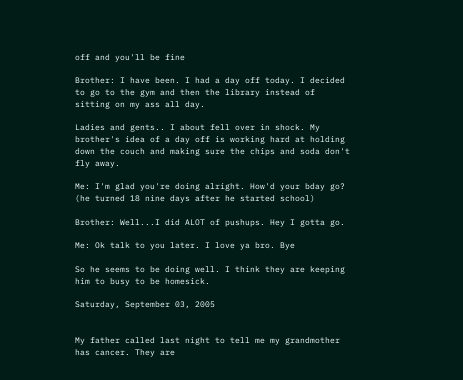off and you'll be fine

Brother: I have been. I had a day off today. I decided to go to the gym and then the library instead of sitting on my ass all day.

Ladies and gents.. I about fell over in shock. My brother's idea of a day off is working hard at holding down the couch and making sure the chips and soda don't fly away.

Me: I'm glad you're doing alright. How'd your bday go? (he turned 18 nine days after he started school)

Brother: Well...I did ALOT of pushups. Hey I gotta go.

Me: Ok talk to you later. I love ya bro. Bye

So he seems to be doing well. I think they are keeping him to busy to be homesick.

Saturday, September 03, 2005


My father called last night to tell me my grandmother has cancer. They are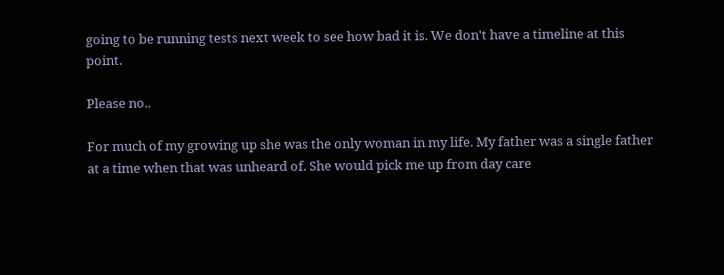going to be running tests next week to see how bad it is. We don't have a timeline at this point.

Please no..

For much of my growing up she was the only woman in my life. My father was a single father at a time when that was unheard of. She would pick me up from day care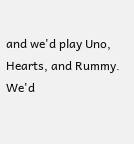and we'd play Uno, Hearts, and Rummy. We'd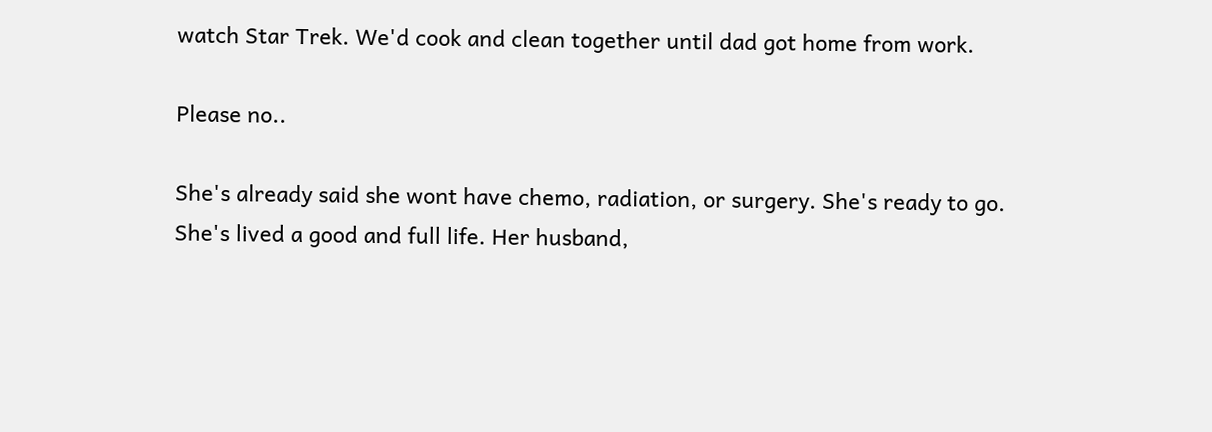watch Star Trek. We'd cook and clean together until dad got home from work.

Please no..

She's already said she wont have chemo, radiation, or surgery. She's ready to go. She's lived a good and full life. Her husband,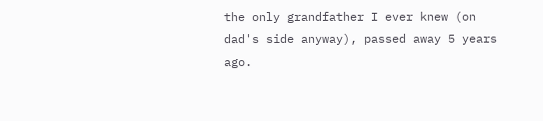the only grandfather I ever knew (on dad's side anyway), passed away 5 years ago.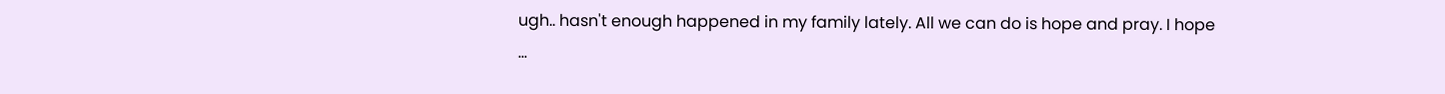ugh.. hasn't enough happened in my family lately. All we can do is hope and pray. I hope ...